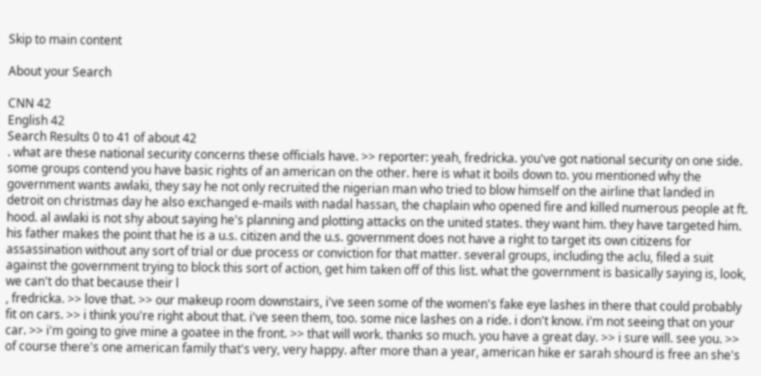Skip to main content

About your Search

CNN 42
English 42
Search Results 0 to 41 of about 42
. what are these national security concerns these officials have. >> reporter: yeah, fredricka. you've got national security on one side. some groups contend you have basic rights of an american on the other. here is what it boils down to. you mentioned why the government wants awlaki, they say he not only recruited the nigerian man who tried to blow himself on the airline that landed in detroit on christmas day he also exchanged e-mails with nadal hassan, the chaplain who opened fire and killed numerous people at ft. hood. al awlaki is not shy about saying he's planning and plotting attacks on the united states. they want him. they have targeted him. his father makes the point that he is a u.s. citizen and the u.s. government does not have a right to target its own citizens for assassination without any sort of trial or due process or conviction for that matter. several groups, including the aclu, filed a suit against the government trying to block this sort of action, get him taken off of this list. what the government is basically saying is, look, we can't do that because their l
, fredricka. >> love that. >> our makeup room downstairs, i've seen some of the women's fake eye lashes in there that could probably fit on cars. >> i think you're right about that. i've seen them, too. some nice lashes on a ride. i don't know. i'm not seeing that on your car. >> i'm going to give mine a goatee in the front. >> that will work. thanks so much. you have a great day. >> i sure will. see you. >> of course there's one american family that's very, very happy. after more than a year, american hike er sarah shourd is free an she's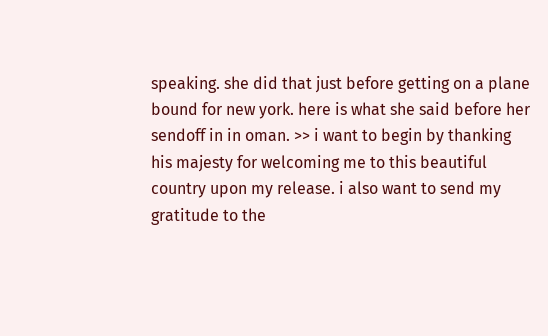speaking. she did that just before getting on a plane bound for new york. here is what she said before her sendoff in in oman. >> i want to begin by thanking his majesty for welcoming me to this beautiful country upon my release. i also want to send my gratitude to the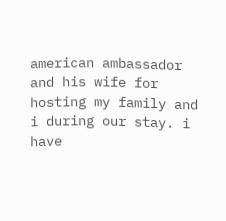american ambassador and his wife for hosting my family and i during our stay. i have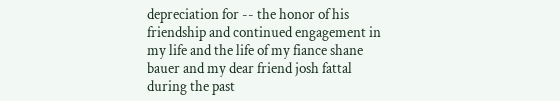depreciation for -- the honor of his friendship and continued engagement in my life and the life of my fiance shane bauer and my dear friend josh fattal during the past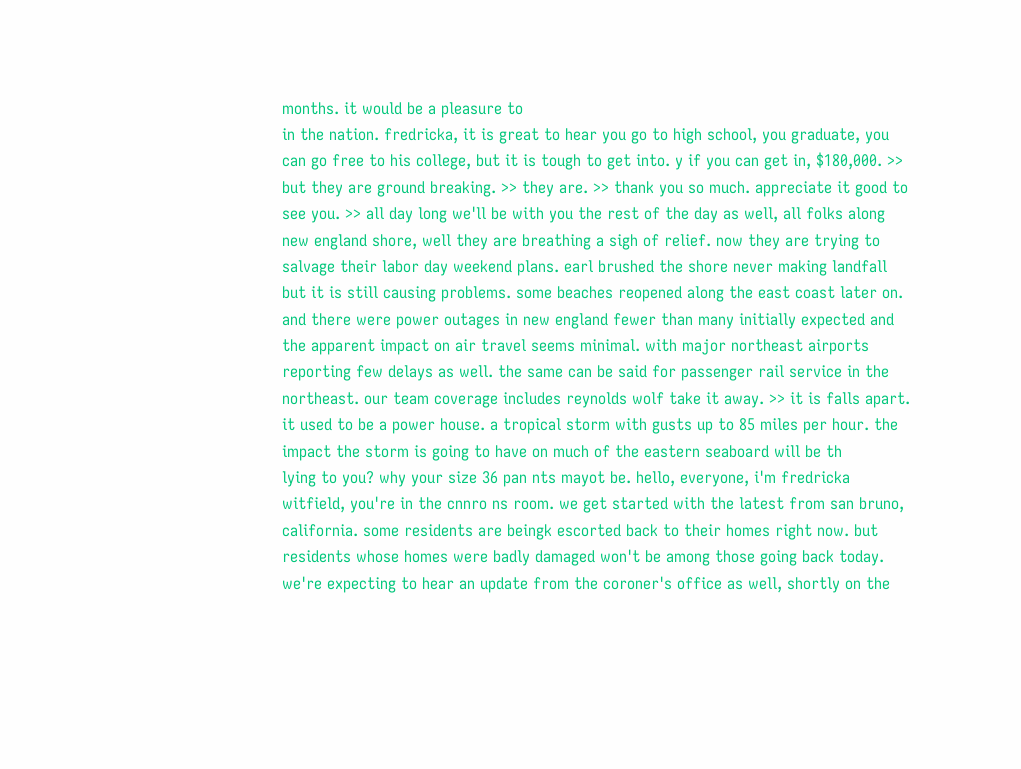months. it would be a pleasure to
in the nation. fredricka, it is great to hear you go to high school, you graduate, you can go free to his college, but it is tough to get into. y if you can get in, $180,000. >> but they are ground breaking. >> they are. >> thank you so much. appreciate it good to see you. >> all day long we'll be with you the rest of the day as well, all folks along new england shore, well they are breathing a sigh of relief. now they are trying to salvage their labor day weekend plans. earl brushed the shore never making landfall but it is still causing problems. some beaches reopened along the east coast later on. and there were power outages in new england fewer than many initially expected and the apparent impact on air travel seems minimal. with major northeast airports reporting few delays as well. the same can be said for passenger rail service in the northeast. our team coverage includes reynolds wolf take it away. >> it is falls apart. it used to be a power house. a tropical storm with gusts up to 85 miles per hour. the impact the storm is going to have on much of the eastern seaboard will be th
lying to you? why your size 36 pan nts mayot be. hello, everyone, i'm fredricka witfield, you're in the cnnro ns room. we get started with the latest from san bruno, california. some residents are beingk escorted back to their homes right now. but residents whose homes were badly damaged won't be among those going back today. we're expecting to hear an update from the coroner's office as well, shortly on the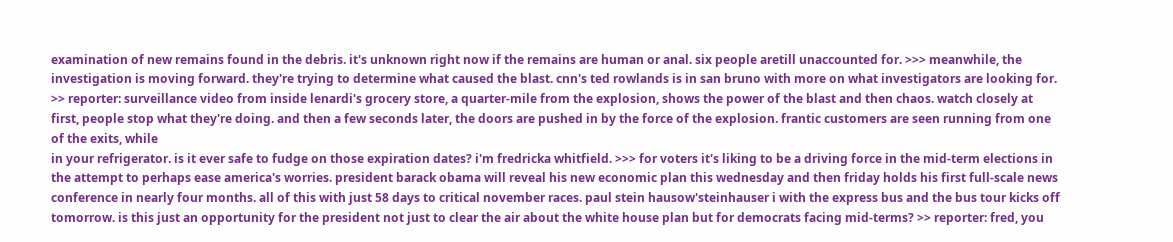examination of new remains found in the debris. it's unknown right now if the remains are human or anal. six people aretill unaccounted for. >>> meanwhile, the investigation is moving forward. they're trying to determine what caused the blast. cnn's ted rowlands is in san bruno with more on what investigators are looking for. >> reporter: surveillance video from inside lenardi's grocery store, a quarter-mile from the explosion, shows the power of the blast and then chaos. watch closely at first, people stop what they're doing. and then a few seconds later, the doors are pushed in by the force of the explosion. frantic customers are seen running from one of the exits, while
in your refrigerator. is it ever safe to fudge on those expiration dates? i'm fredricka whitfield. >>> for voters it's liking to be a driving force in the mid-term elections in the attempt to perhaps ease america's worries. president barack obama will reveal his new economic plan this wednesday and then friday holds his first full-scale news conference in nearly four months. all of this with just 58 days to critical november races. paul stein hausow'steinhauser i with the express bus and the bus tour kicks off tomorrow. is this just an opportunity for the president not just to clear the air about the white house plan but for democrats facing mid-terms? >> reporter: fred, you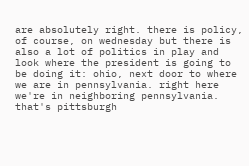are absolutely right. there is policy, of course, on wednesday but there is also a lot of politics in play and look where the president is going to be doing it: ohio, next door to where we are in pennsylvania. right here we're in neighboring pennsylvania. that's pittsburgh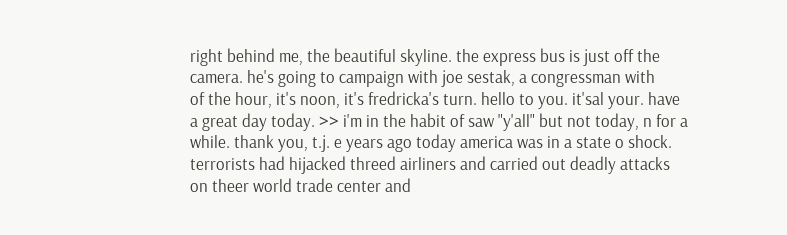right behind me, the beautiful skyline. the express bus is just off the camera. he's going to campaign with joe sestak, a congressman with
of the hour, it's noon, it's fredricka's turn. hello to you. it'sal your. have a great day today. >> i'm in the habit of saw "y'all" but not today, n for a while. thank you, t.j. e years ago today america was in a state o shock. terrorists had hijacked threed airliners and carried out deadly attacks on theer world trade center and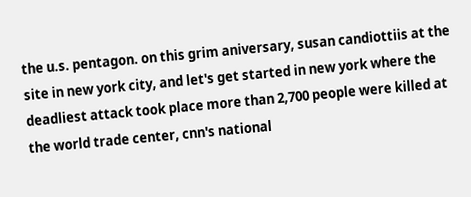the u.s. pentagon. on this grim aniversary, susan candiottiis at the site in new york city, and let's get started in new york where the deadliest attack took place more than 2,700 people were killed at the world trade center, cnn's national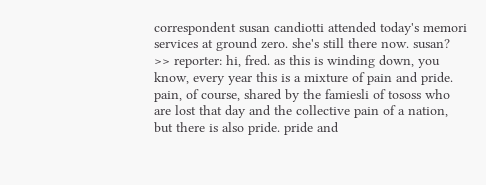correspondent susan candiotti attended today's memori services at ground zero. she's still there now. susan? >> reporter: hi, fred. as this is winding down, you know, every year this is a mixture of pain and pride. pain, of course, shared by the famiesli of tososs who are lost that day and the collective pain of a nation, but there is also pride. pride and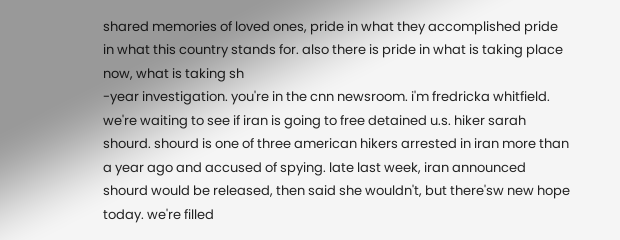shared memories of loved ones, pride in what they accomplished pride in what this country stands for. also there is pride in what is taking place now, what is taking sh
-year investigation. you're in the cnn newsroom. i'm fredricka whitfield. we're waiting to see if iran is going to free detained u.s. hiker sarah shourd. shourd is one of three american hikers arrested in iran more than a year ago and accused of spying. late last week, iran announced shourd would be released, then said she wouldn't, but there'sw new hope today. we're filled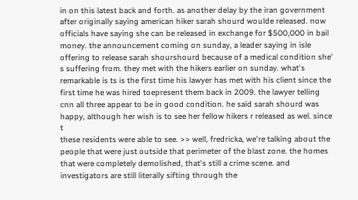in on this latest back and forth. as another delay by the iran government after originally saying american hiker sarah shourd woulde released. now officials have saying she can be released in exchange for $500,000 in bail money. the announcement coming on sunday, a leader saying in isle offering to release sarah shourshourd because of a medical condition she' s suffering from. they met with the hikers earlier on sunday. what's remarkable is ts is the first time his lawyer has met with his client since the first time he was hired toepresent them back in 2009. the lawyer telling cnn all three appear to be in good condition. he said sarah shourd was happy, although her wish is to see her fellow hikers r released as wel. since t
these residents were able to see. >> well, fredricka, we're talking about the people that were just outside that perimeter of the blast zone. the homes that were completely demolished, that's still a crime scene. and investigators are still literally sifting through the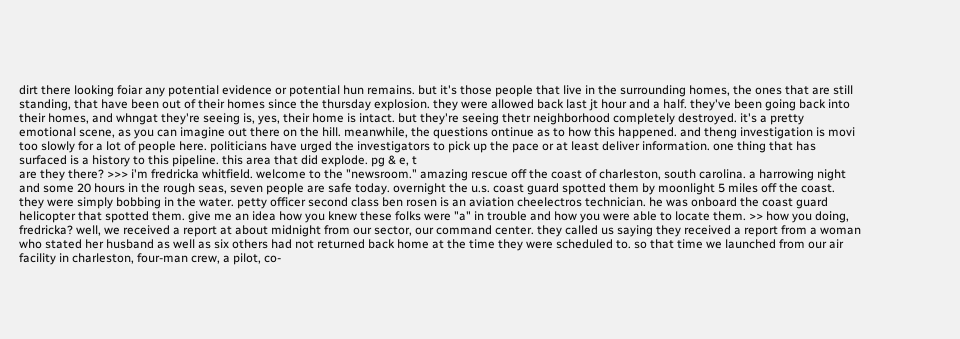dirt there looking foiar any potential evidence or potential hun remains. but it's those people that live in the surrounding homes, the ones that are still standing, that have been out of their homes since the thursday explosion. they were allowed back last jt hour and a half. they've been going back into their homes, and whngat they're seeing is, yes, their home is intact. but they're seeing thetr neighborhood completely destroyed. it's a pretty emotional scene, as you can imagine out there on the hill. meanwhile, the questions ontinue as to how this happened. and theng investigation is movi too slowly for a lot of people here. politicians have urged the investigators to pick up the pace or at least deliver information. one thing that has surfaced is a history to this pipeline. this area that did explode. pg & e, t
are they there? >>> i'm fredricka whitfield. welcome to the "newsroom." amazing rescue off the coast of charleston, south carolina. a harrowing night and some 20 hours in the rough seas, seven people are safe today. overnight the u.s. coast guard spotted them by moonlight 5 miles off the coast. they were simply bobbing in the water. petty officer second class ben rosen is an aviation cheelectros technician. he was onboard the coast guard helicopter that spotted them. give me an idea how you knew these folks were "a" in trouble and how you were able to locate them. >> how you doing, fredricka? well, we received a report at about midnight from our sector, our command center. they called us saying they received a report from a woman who stated her husband as well as six others had not returned back home at the time they were scheduled to. so that time we launched from our air facility in charleston, four-man crew, a pilot, co-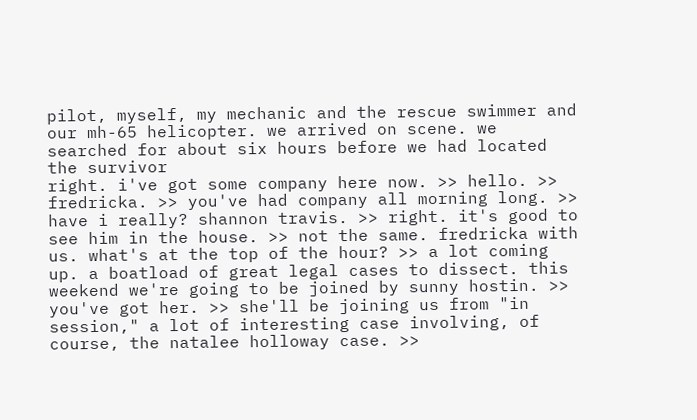pilot, myself, my mechanic and the rescue swimmer and our mh-65 helicopter. we arrived on scene. we searched for about six hours before we had located the survivor
right. i've got some company here now. >> hello. >> fredricka. >> you've had company all morning long. >> have i really? shannon travis. >> right. it's good to see him in the house. >> not the same. fredricka with us. what's at the top of the hour? >> a lot coming up. a boatload of great legal cases to dissect. this weekend we're going to be joined by sunny hostin. >> you've got her. >> she'll be joining us from "in session," a lot of interesting case involving, of course, the natalee holloway case. >>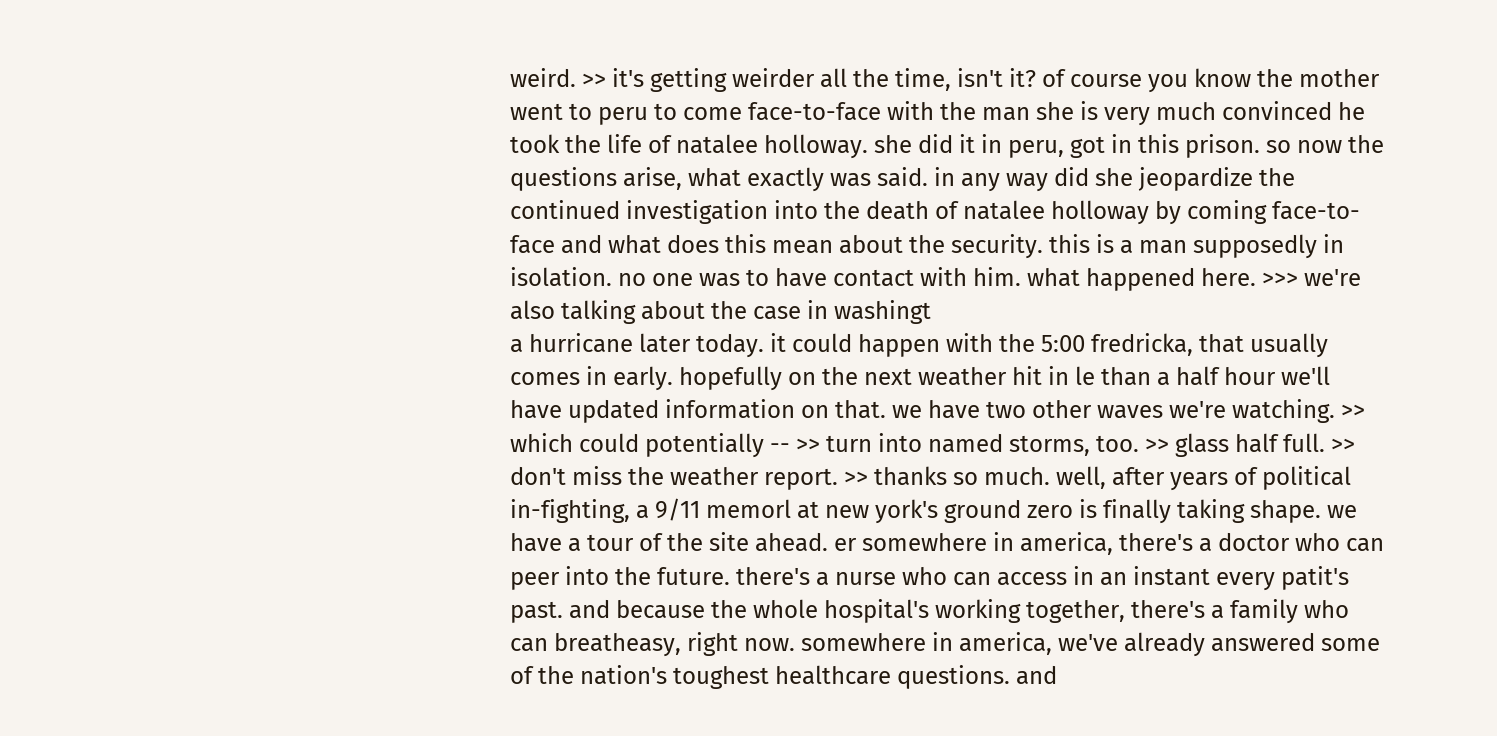weird. >> it's getting weirder all the time, isn't it? of course you know the mother went to peru to come face-to-face with the man she is very much convinced he took the life of natalee holloway. she did it in peru, got in this prison. so now the questions arise, what exactly was said. in any way did she jeopardize the continued investigation into the death of natalee holloway by coming face-to-face and what does this mean about the security. this is a man supposedly in isolation. no one was to have contact with him. what happened here. >>> we're also talking about the case in washingt
a hurricane later today. it could happen with the 5:00 fredricka, that usually comes in early. hopefully on the next weather hit in le than a half hour we'll have updated information on that. we have two other waves we're watching. >> which could potentially -- >> turn into named storms, too. >> glass half full. >> don't miss the weather report. >> thanks so much. well, after years of political in-fighting, a 9/11 memorl at new york's ground zero is finally taking shape. we have a tour of the site ahead. er somewhere in america, there's a doctor who can peer into the future. there's a nurse who can access in an instant every patit's past. and because the whole hospital's working together, there's a family who can breatheasy, right now. somewhere in america, we've already answered some of the nation's toughest healthcare questions. and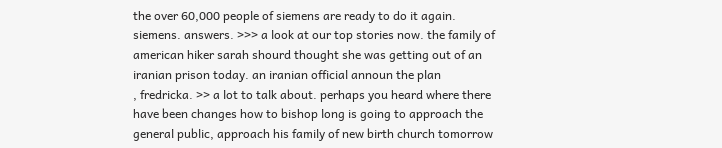the over 60,000 people of siemens are ready to do it again. siemens. answers. >>> a look at our top stories now. the family of american hiker sarah shourd thought she was getting out of an iranian prison today. an iranian official announ the plan
, fredricka. >> a lot to talk about. perhaps you heard where there have been changes how to bishop long is going to approach the general public, approach his family of new birth church tomorrow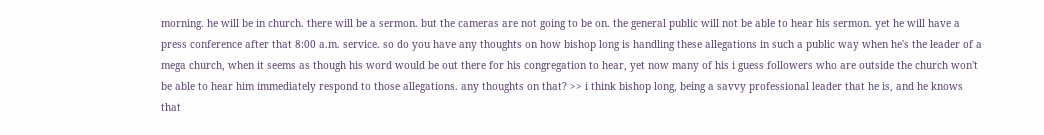morning. he will be in church. there will be a sermon. but the cameras are not going to be on. the general public will not be able to hear his sermon. yet he will have a press conference after that 8:00 a.m. service. so do you have any thoughts on how bishop long is handling these allegations in such a public way when he's the leader of a mega church, when it seems as though his word would be out there for his congregation to hear, yet now many of his i guess followers who are outside the church won't be able to hear him immediately respond to those allegations. any thoughts on that? >> i think bishop long, being a savvy professional leader that he is, and he knows that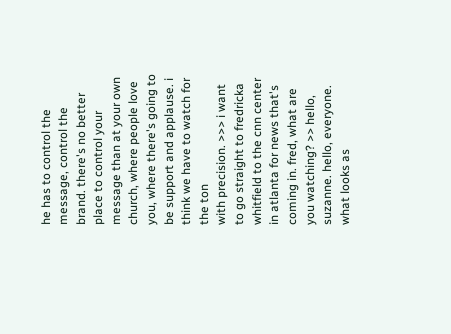he has to control the message, control the brand. there's no better place to control your message than at your own church, where people love you, where there's going to be support and applause. i think we have to watch for the ton
with precision. >>> i want to go straight to fredricka whitfield to the cnn center in atlanta for news that's coming in. fred, what are you watching? >> hello, suzanne. hello, everyone. what looks as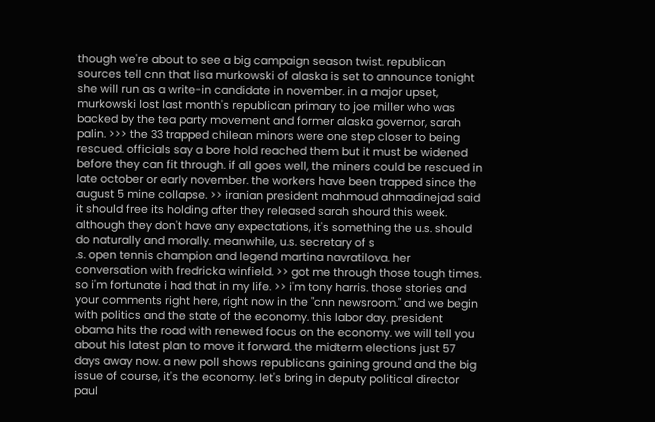though we're about to see a big campaign season twist. republican sources tell cnn that lisa murkowski of alaska is set to announce tonight she will run as a write-in candidate in november. in a major upset, murkowski lost last month's republican primary to joe miller who was backed by the tea party movement and former alaska governor, sarah palin. >>> the 33 trapped chilean minors were one step closer to being rescued. officials say a bore hold reached them but it must be widened before they can fit through. if all goes well, the miners could be rescued in late october or early november. the workers have been trapped since the august 5 mine collapse. >> iranian president mahmoud ahmadinejad said it should free its holding after they released sarah shourd this week. although they don't have any expectations, it's something the u.s. should do naturally and morally. meanwhile, u.s. secretary of s
.s. open tennis champion and legend martina navratilova. her conversation with fredricka winfield. >> got me through those tough times. so i'm fortunate i had that in my life. >> i'm tony harris. those stories and your comments right here, right now in the "cnn newsroom." and we begin with politics and the state of the economy. this labor day. president obama hits the road with renewed focus on the economy. we will tell you about his latest plan to move it forward. the midterm elections just 57 days away now. a new poll shows republicans gaining ground and the big issue of course, it's the economy. let's bring in deputy political director paul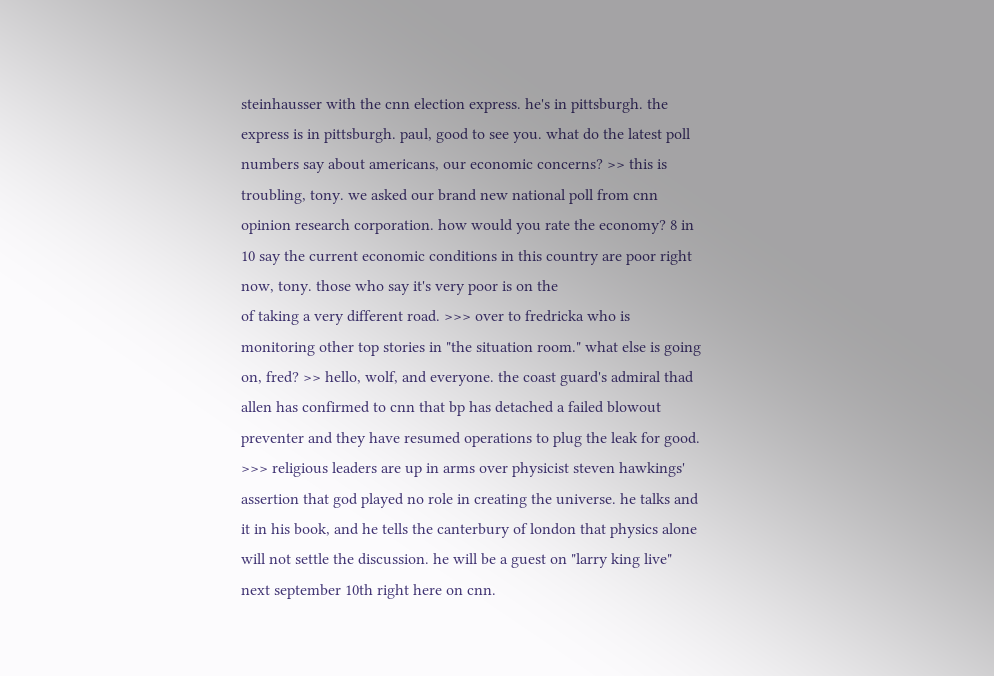steinhausser with the cnn election express. he's in pittsburgh. the express is in pittsburgh. paul, good to see you. what do the latest poll numbers say about americans, our economic concerns? >> this is troubling, tony. we asked our brand new national poll from cnn opinion research corporation. how would you rate the economy? 8 in 10 say the current economic conditions in this country are poor right now, tony. those who say it's very poor is on the
of taking a very different road. >>> over to fredricka who is monitoring other top stories in "the situation room." what else is going on, fred? >> hello, wolf, and everyone. the coast guard's admiral thad allen has confirmed to cnn that bp has detached a failed blowout preventer and they have resumed operations to plug the leak for good. >>> religious leaders are up in arms over physicist steven hawkings' assertion that god played no role in creating the universe. he talks and it in his book, and he tells the canterbury of london that physics alone will not settle the discussion. he will be a guest on "larry king live" next september 10th right here on cnn.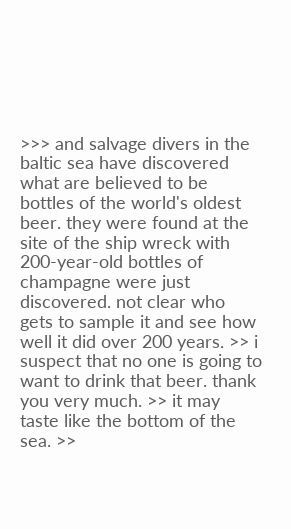>>> and salvage divers in the baltic sea have discovered what are believed to be bottles of the world's oldest beer. they were found at the site of the ship wreck with 200-year-old bottles of champagne were just discovered. not clear who gets to sample it and see how well it did over 200 years. >> i suspect that no one is going to want to drink that beer. thank you very much. >> it may taste like the bottom of the sea. >>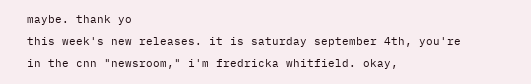maybe. thank yo
this week's new releases. it is saturday september 4th, you're in the cnn "newsroom," i'm fredricka whitfield. okay,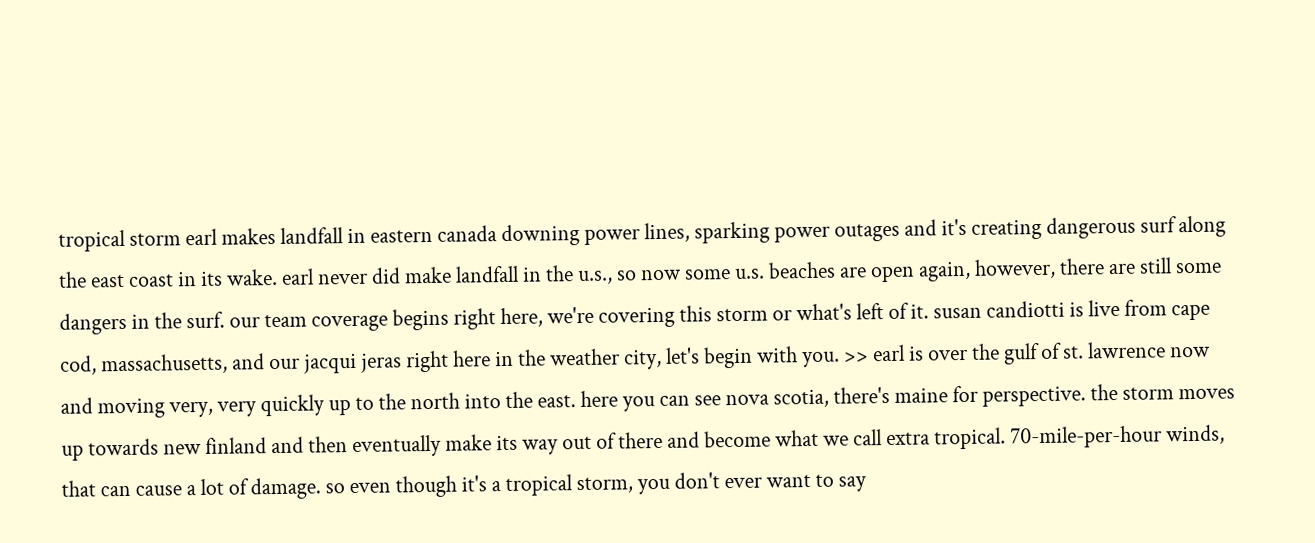tropical storm earl makes landfall in eastern canada downing power lines, sparking power outages and it's creating dangerous surf along the east coast in its wake. earl never did make landfall in the u.s., so now some u.s. beaches are open again, however, there are still some dangers in the surf. our team coverage begins right here, we're covering this storm or what's left of it. susan candiotti is live from cape cod, massachusetts, and our jacqui jeras right here in the weather city, let's begin with you. >> earl is over the gulf of st. lawrence now and moving very, very quickly up to the north into the east. here you can see nova scotia, there's maine for perspective. the storm moves up towards new finland and then eventually make its way out of there and become what we call extra tropical. 70-mile-per-hour winds, that can cause a lot of damage. so even though it's a tropical storm, you don't ever want to say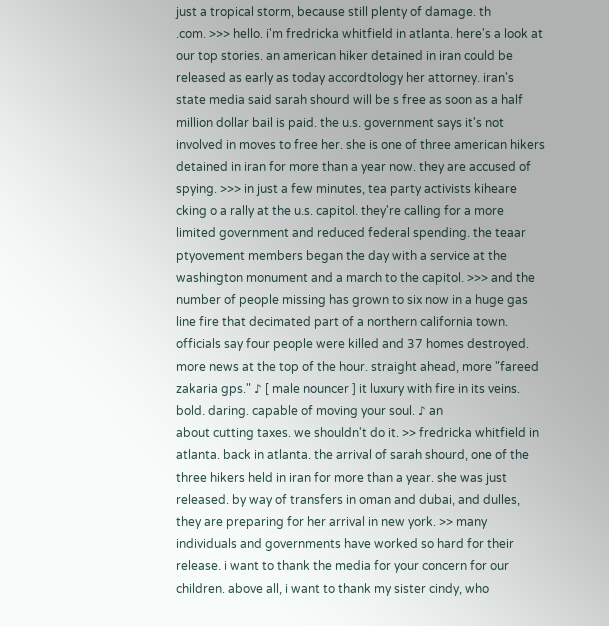just a tropical storm, because still plenty of damage. th
.com. >>> hello. i'm fredricka whitfield in atlanta. here's a look at our top stories. an american hiker detained in iran could be released as early as today accordtology her attorney. iran's state media said sarah shourd will be s free as soon as a half million dollar bail is paid. the u.s. government says it's not involved in moves to free her. she is one of three american hikers detained in iran for more than a year now. they are accused of spying. >>> in just a few minutes, tea party activists kiheare cking o a rally at the u.s. capitol. they're calling for a more limited government and reduced federal spending. the teaar ptyovement members began the day with a service at the washington monument and a march to the capitol. >>> and the number of people missing has grown to six now in a huge gas line fire that decimated part of a northern california town. officials say four people were killed and 37 homes destroyed. more news at the top of the hour. straight ahead, more "fareed zakaria gps." ♪ [ male nouncer ] it luxury with fire in its veins. bold. daring. capable of moving your soul. ♪ an
about cutting taxes. we shouldn't do it. >> fredricka whitfield in atlanta. back in atlanta. the arrival of sarah shourd, one of the three hikers held in iran for more than a year. she was just released. by way of transfers in oman and dubai, and dulles, they are preparing for her arrival in new york. >> many individuals and governments have worked so hard for their release. i want to thank the media for your concern for our children. above all, i want to thank my sister cindy, who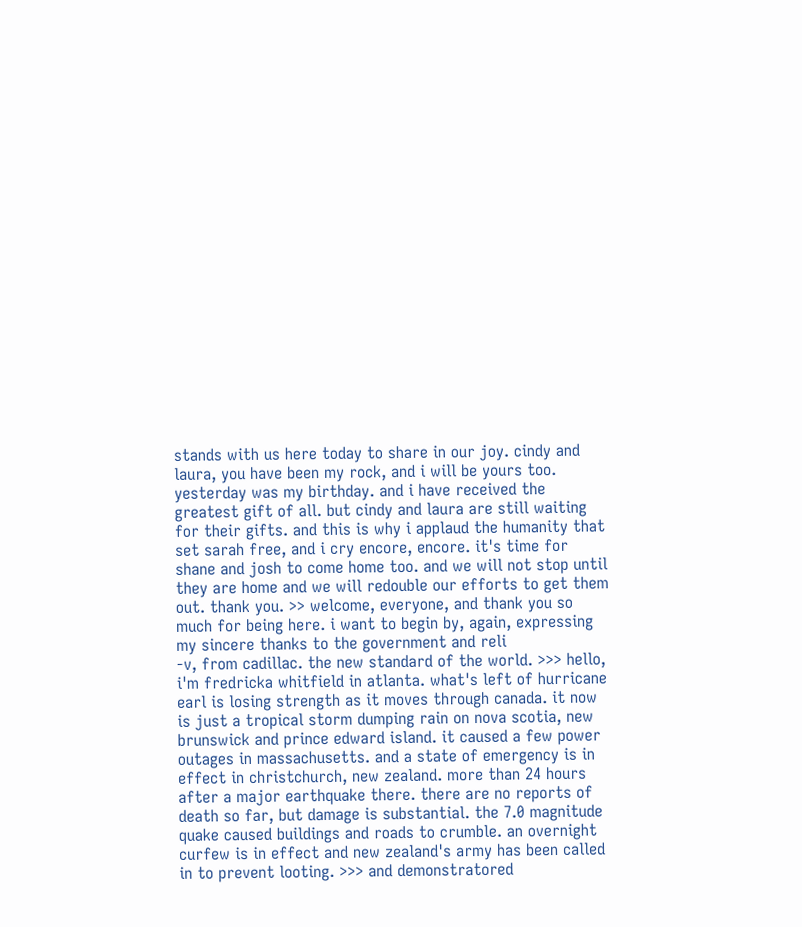stands with us here today to share in our joy. cindy and laura, you have been my rock, and i will be yours too. yesterday was my birthday. and i have received the greatest gift of all. but cindy and laura are still waiting for their gifts. and this is why i applaud the humanity that set sarah free, and i cry encore, encore. it's time for shane and josh to come home too. and we will not stop until they are home and we will redouble our efforts to get them out. thank you. >> welcome, everyone, and thank you so much for being here. i want to begin by, again, expressing my sincere thanks to the government and reli
-v, from cadillac. the new standard of the world. >>> hello, i'm fredricka whitfield in atlanta. what's left of hurricane earl is losing strength as it moves through canada. it now is just a tropical storm dumping rain on nova scotia, new brunswick and prince edward island. it caused a few power outages in massachusetts. and a state of emergency is in effect in christchurch, new zealand. more than 24 hours after a major earthquake there. there are no reports of death so far, but damage is substantial. the 7.0 magnitude quake caused buildings and roads to crumble. an overnight curfew is in effect and new zealand's army has been called in to prevent looting. >>> and demonstratored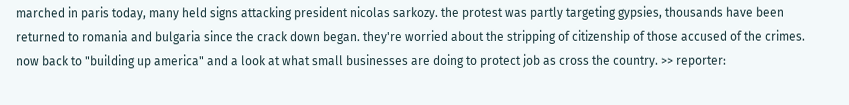marched in paris today, many held signs attacking president nicolas sarkozy. the protest was partly targeting gypsies, thousands have been returned to romania and bulgaria since the crack down began. they're worried about the stripping of citizenship of those accused of the crimes. now back to "building up america" and a look at what small businesses are doing to protect job as cross the country. >> reporter: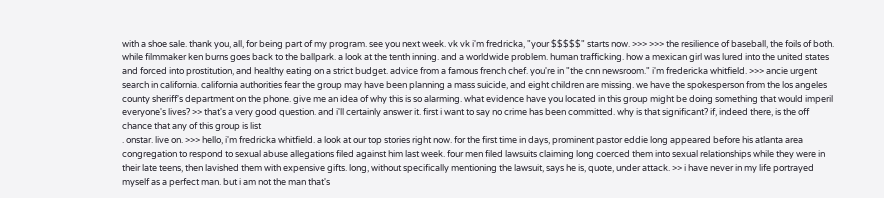with a shoe sale. thank you, all, for being part of my program. see you next week. vk vk i'm fredricka, "your $$$$$" starts now. >>> >>> the resilience of baseball, the foils of both. while filmmaker ken burns goes back to the ballpark. a look at the tenth inning. and a worldwide problem. human trafficking. how a mexican girl was lured into the united states and forced into prostitution, and healthy eating on a strict budget. advice from a famous french chef. you're in "the cnn newsroom." i'm fredericka whitfield. >>> ancie urgent search in california. california authorities fear the group may have been planning a mass suicide, and eight children are missing. we have the spokesperson from the los angeles county sheriff's department on the phone. give me an idea of why this is so alarming. what evidence have you located in this group might be doing something that would imperil everyone's lives? >> that's a very good question. and i'll certainly answer it. first i want to say no crime has been committed. why is that significant? if, indeed there, is the off chance that any of this group is list
. onstar. live on. >>> hello, i'm fredricka whitfield. a look at our top stories right now. for the first time in days, prominent pastor eddie long appeared before his atlanta area congregation to respond to sexual abuse allegations filed against him last week. four men filed lawsuits claiming long coerced them into sexual relationships while they were in their late teens, then lavished them with expensive gifts. long, without specifically mentioning the lawsuit, says he is, quote, under attack. >> i have never in my life portrayed myself as a perfect man. but i am not the man that's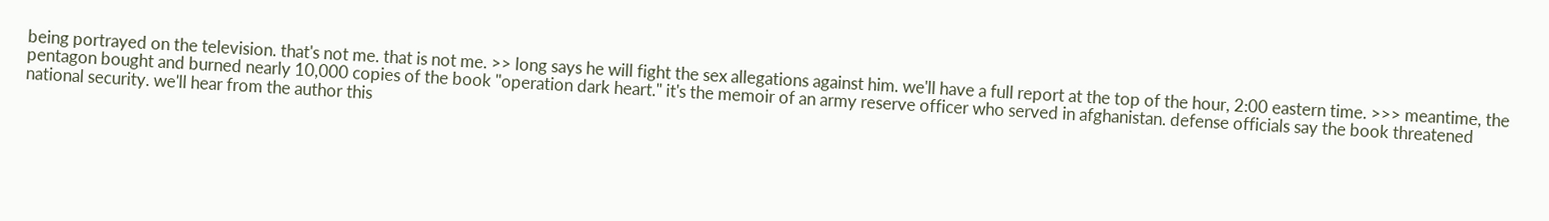being portrayed on the television. that's not me. that is not me. >> long says he will fight the sex allegations against him. we'll have a full report at the top of the hour, 2:00 eastern time. >>> meantime, the pentagon bought and burned nearly 10,000 copies of the book "operation dark heart." it's the memoir of an army reserve officer who served in afghanistan. defense officials say the book threatened national security. we'll hear from the author this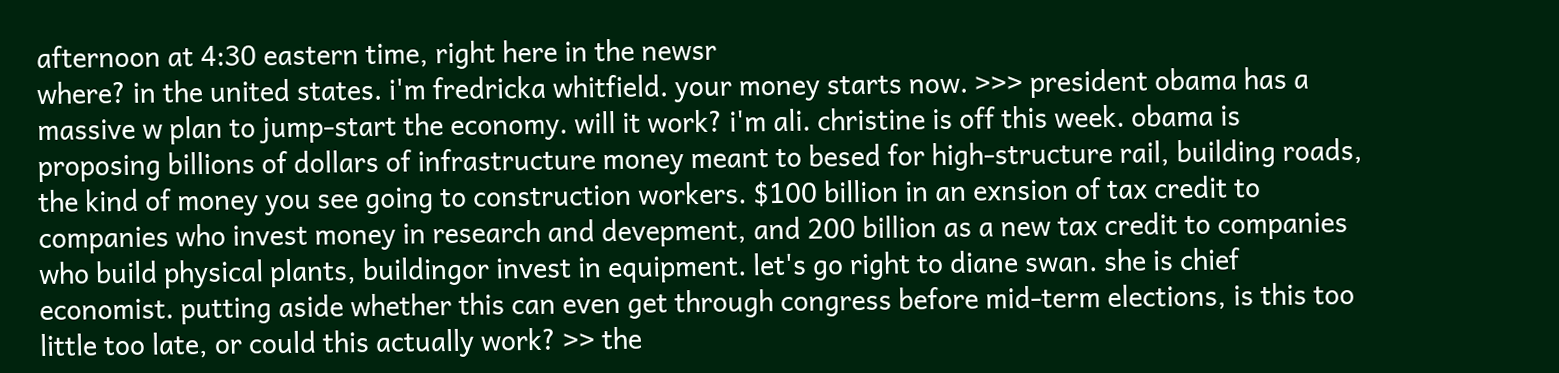afternoon at 4:30 eastern time, right here in the newsr
where? in the united states. i'm fredricka whitfield. your money starts now. >>> president obama has a massive w plan to jump-start the economy. will it work? i'm ali. christine is off this week. obama is proposing billions of dollars of infrastructure money meant to besed for high-structure rail, building roads, the kind of money you see going to construction workers. $100 billion in an exnsion of tax credit to companies who invest money in research and devepment, and 200 billion as a new tax credit to companies who build physical plants, buildingor invest in equipment. let's go right to diane swan. she is chief economist. putting aside whether this can even get through congress before mid-term elections, is this too little too late, or could this actually work? >> the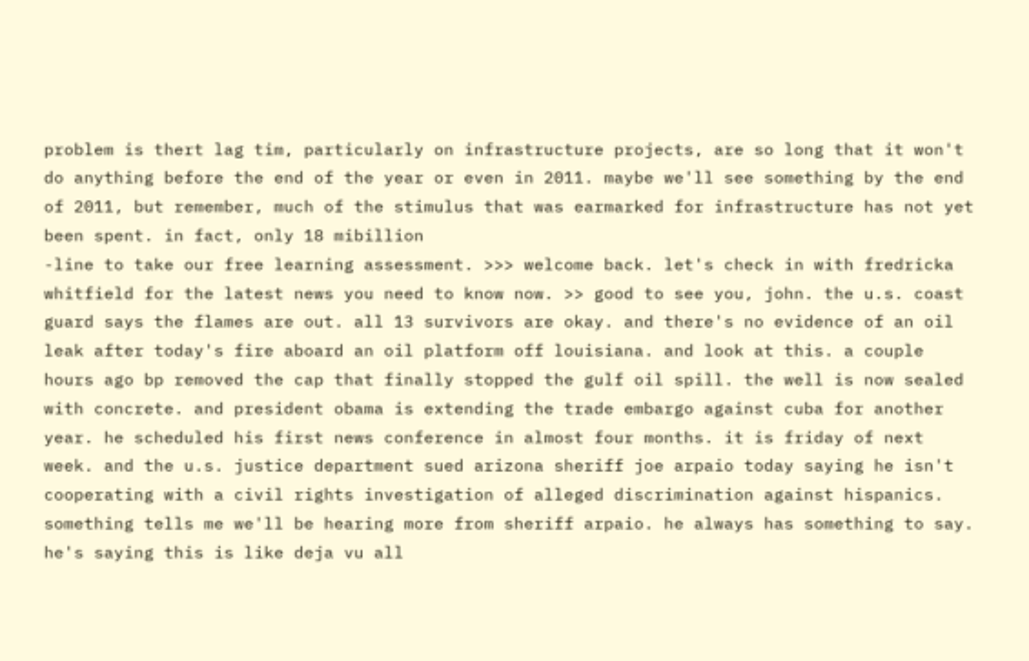problem is thert lag tim, particularly on infrastructure projects, are so long that it won't do anything before the end of the year or even in 2011. maybe we'll see something by the end of 2011, but remember, much of the stimulus that was earmarked for infrastructure has not yet been spent. in fact, only 18 mibillion
-line to take our free learning assessment. >>> welcome back. let's check in with fredricka whitfield for the latest news you need to know now. >> good to see you, john. the u.s. coast guard says the flames are out. all 13 survivors are okay. and there's no evidence of an oil leak after today's fire aboard an oil platform off louisiana. and look at this. a couple hours ago bp removed the cap that finally stopped the gulf oil spill. the well is now sealed with concrete. and president obama is extending the trade embargo against cuba for another year. he scheduled his first news conference in almost four months. it is friday of next week. and the u.s. justice department sued arizona sheriff joe arpaio today saying he isn't cooperating with a civil rights investigation of alleged discrimination against hispanics. something tells me we'll be hearing more from sheriff arpaio. he always has something to say. he's saying this is like deja vu all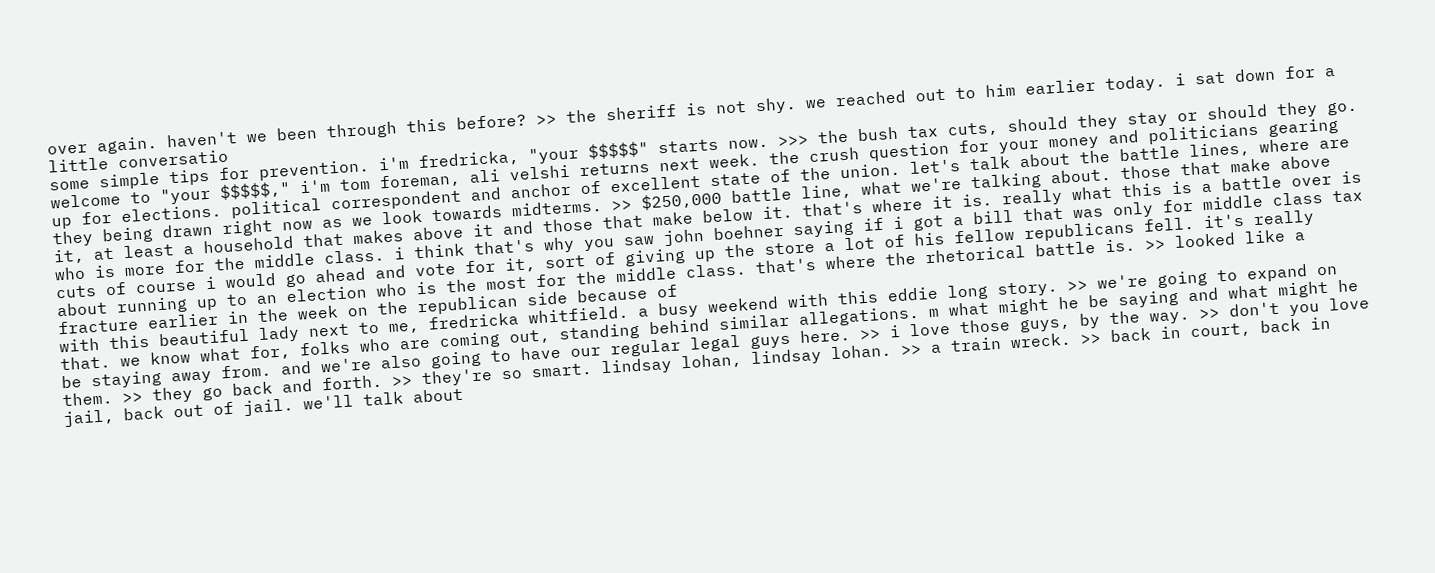over again. haven't we been through this before? >> the sheriff is not shy. we reached out to him earlier today. i sat down for a little conversatio
some simple tips for prevention. i'm fredricka, "your $$$$$" starts now. >>> the bush tax cuts, should they stay or should they go. welcome to "your $$$$$," i'm tom foreman, ali velshi returns next week. the crush question for your money and politicians gearing up for elections. political correspondent and anchor of excellent state of the union. let's talk about the battle lines, where are they being drawn right now as we look towards midterms. >> $250,000 battle line, what we're talking about. those that make above it, at least a household that makes above it and those that make below it. that's where it is. really what this is a battle over is who is more for the middle class. i think that's why you saw john boehner saying if i got a bill that was only for middle class tax cuts of course i would go ahead and vote for it, sort of giving up the store a lot of his fellow republicans fell. it's really about running up to an election who is the most for the middle class. that's where the rhetorical battle is. >> looked like a fracture earlier in the week on the republican side because of
with this beautiful lady next to me, fredricka whitfield. a busy weekend with this eddie long story. >> we're going to expand on that. we know what for, folks who are coming out, standing behind similar allegations. m what might he be saying and what might he be staying away from. and we're also going to have our regular legal guys here. >> i love those guys, by the way. >> don't you love them. >> they go back and forth. >> they're so smart. lindsay lohan, lindsay lohan. >> a train wreck. >> back in court, back in jail, back out of jail. we'll talk about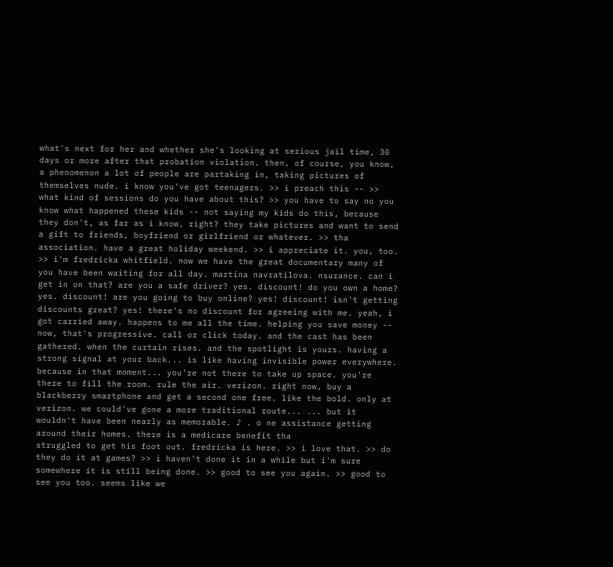what's next for her and whether she's looking at serious jail time, 30 days or more after that probation violation. then, of course, you know, a phenomenon a lot of people are partaking in, taking pictures of themselves nude. i know you've got teenagers. >> i preach this -- >> what kind of sessions do you have about this? >> you have to say no you know what happened these kids -- not saying my kids do this, because they don't, as far as i know, right? they take pictures and want to send a gift to friends, boyfriend or girlfriend or whatever. >> tha
association. have a great holiday weekend. >> i appreciate it. you, too. >> i'm fredricka whitfield. now we have the great documentary many of you have been waiting for all day. martina navratilova. nsurance. can i get in on that? are you a safe driver? yes. discount! do you own a home? yes. discount! are you going to buy online? yes! discount! isn't getting discounts great? yes! there's no discount for agreeing with me. yeah, i got carried away. happens to me all the time. helping you save money -- now, that's progressive. call or click today. and the cast has been gathered. when the curtain rises. and the spotlight is yours. having a strong signal at your back... is like having invisible power everywhere. because in that moment... you're not there to take up space. you're there to fill the room. rule the air. verizon. right now, buy a blackberry smartphone and get a second one free. like the bold. only at verizon. we could've gone a more traditional route... ... but it wouldn't have been nearly as memorable. ♪ . o ne assistance getting around their homes. there is a medicare benefit tha
struggled to get his foot out. fredricka is here. >> i love that. >> do they do it at games? >> i haven't done it in a while but i'm sure somewhere it is still being done. >> good to see you again. >> good to see you too. seems like we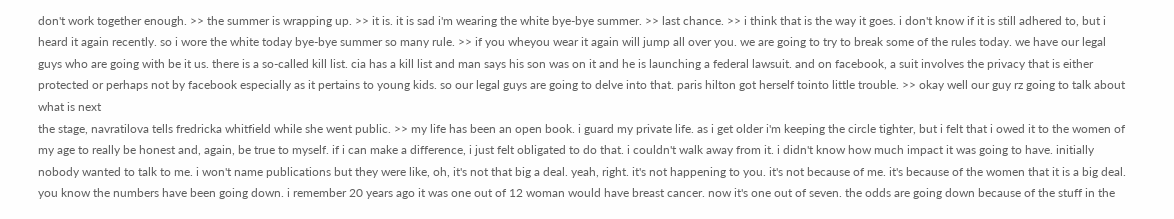don't work together enough. >> the summer is wrapping up. >> it is. it is sad i'm wearing the white bye-bye summer. >> last chance. >> i think that is the way it goes. i don't know if it is still adhered to, but i heard it again recently. so i wore the white today bye-bye summer so many rule. >> if you wheyou wear it again will jump all over you. we are going to try to break some of the rules today. we have our legal guys who are going with be it us. there is a so-called kill list. cia has a kill list and man says his son was on it and he is launching a federal lawsuit. and on facebook, a suit involves the privacy that is either protected or perhaps not by facebook especially as it pertains to young kids. so our legal guys are going to delve into that. paris hilton got herself tointo little trouble. >> okay well our guy rz going to talk about what is next
the stage, navratilova tells fredricka whitfield while she went public. >> my life has been an open book. i guard my private life. as i get older i'm keeping the circle tighter, but i felt that i owed it to the women of my age to really be honest and, again, be true to myself. if i can make a difference, i just felt obligated to do that. i couldn't walk away from it. i didn't know how much impact it was going to have. initially nobody wanted to talk to me. i won't name publications but they were like, oh, it's not that big a deal. yeah, right. it's not happening to you. it's not because of me. it's because of the women that it is a big deal. you know the numbers have been going down. i remember 20 years ago it was one out of 12 woman would have breast cancer. now it's one out of seven. the odds are going down because of the stuff in the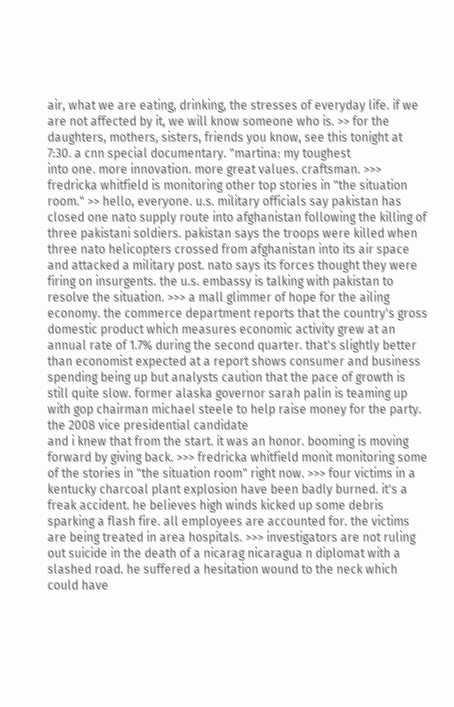air, what we are eating, drinking, the stresses of everyday life. if we are not affected by it, we will know someone who is. >> for the daughters, mothers, sisters, friends you know, see this tonight at 7:30. a cnn special documentary. "martina: my toughest
into one. more innovation. more great values. craftsman. >>> fredricka whitfield is monitoring other top stories in "the situation room." >> hello, everyone. u.s. military officials say pakistan has closed one nato supply route into afghanistan following the killing of three pakistani soldiers. pakistan says the troops were killed when three nato helicopters crossed from afghanistan into its air space and attacked a military post. nato says its forces thought they were firing on insurgents. the u.s. embassy is talking with pakistan to resolve the situation. >>> a mall glimmer of hope for the ailing economy. the commerce department reports that the country's gross domestic product which measures economic activity grew at an annual rate of 1.7% during the second quarter. that's slightly better than economist expected at a report shows consumer and business spending being up but analysts caution that the pace of growth is still quite slow. former alaska governor sarah palin is teaming up with gop chairman michael steele to help raise money for the party. the 2008 vice presidential candidate
and i knew that from the start. it was an honor. booming is moving forward by giving back. >>> fredricka whitfield monit monitoring some of the stories in "the situation room" right now. >>> four victims in a kentucky charcoal plant explosion have been badly burned. it's a freak accident. he believes high winds kicked up some debris sparking a flash fire. all employees are accounted for. the victims are being treated in area hospitals. >>> investigators are not ruling out suicide in the death of a nicarag nicaragua n diplomat with a slashed road. he suffered a hesitation wound to the neck which could have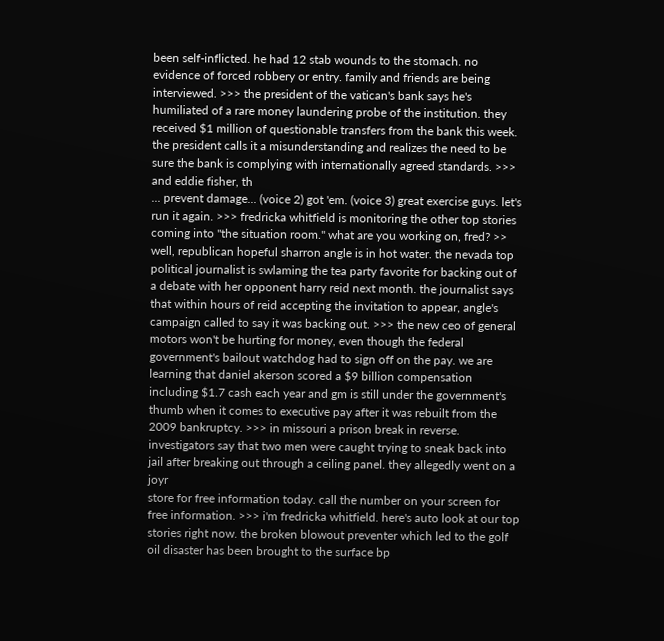been self-inflicted. he had 12 stab wounds to the stomach. no evidence of forced robbery or entry. family and friends are being interviewed. >>> the president of the vatican's bank says he's humiliated of a rare money laundering probe of the institution. they received $1 million of questionable transfers from the bank this week. the president calls it a misunderstanding and realizes the need to be sure the bank is complying with internationally agreed standards. >>> and eddie fisher, th
... prevent damage... (voice 2) got 'em. (voice 3) great exercise guys. let's run it again. >>> fredricka whitfield is monitoring the other top stories coming into "the situation room." what are you working on, fred? >> well, republican hopeful sharron angle is in hot water. the nevada top political journalist is swlaming the tea party favorite for backing out of a debate with her opponent harry reid next month. the journalist says that within hours of reid accepting the invitation to appear, angle's campaign called to say it was backing out. >>> the new ceo of general motors won't be hurting for money, even though the federal government's bailout watchdog had to sign off on the pay. we are learning that daniel akerson scored a $9 billion compensation including $1.7 cash each year and gm is still under the government's thumb when it comes to executive pay after it was rebuilt from the 2009 bankruptcy. >>> in missouri a prison break in reverse. investigators say that two men were caught trying to sneak back into jail after breaking out through a ceiling panel. they allegedly went on a joyr
store for free information today. call the number on your screen for free information. >>> i'm fredricka whitfield. here's auto look at our top stories right now. the broken blowout preventer which led to the golf oil disaster has been brought to the surface bp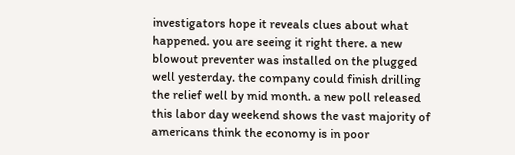investigators hope it reveals clues about what happened. you are seeing it right there. a new blowout preventer was installed on the plugged well yesterday. the company could finish drilling the relief well by mid month. a new poll released this labor day weekend shows the vast majority of americans think the economy is in poor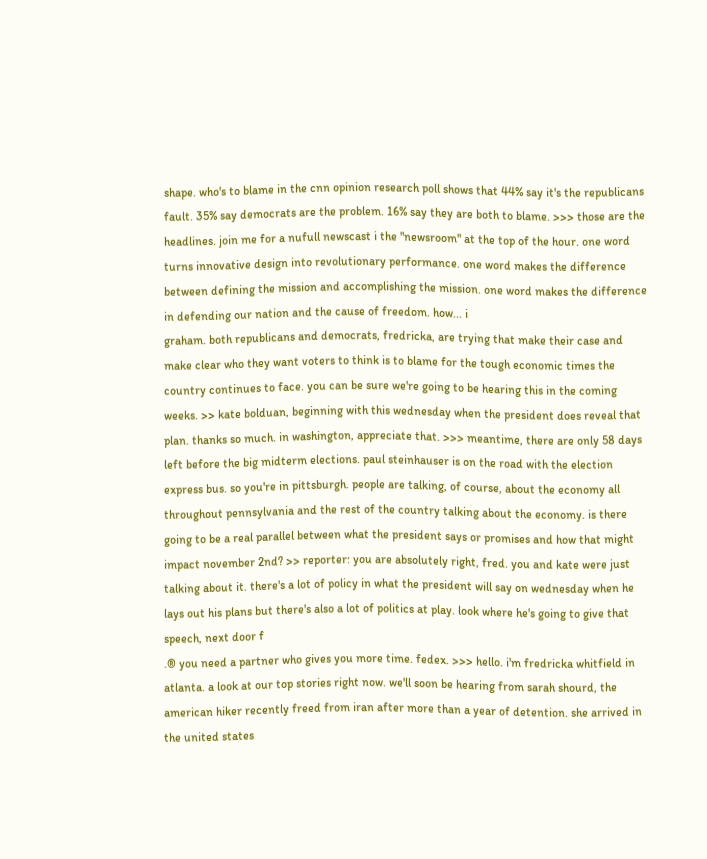shape. who's to blame in the cnn opinion research poll shows that 44% say it's the republicans fault. 35% say democrats are the problem. 16% say they are both to blame. >>> those are the headlines. join me for a nufull newscast i the "newsroom" at the top of the hour. one word turns innovative design into revolutionary performance. one word makes the difference between defining the mission and accomplishing the mission. one word makes the difference in defending our nation and the cause of freedom. how... i
graham. both republicans and democrats, fredricka, are trying that make their case and make clear who they want voters to think is to blame for the tough economic times the country continues to face. you can be sure we're going to be hearing this in the coming weeks. >> kate bolduan, beginning with this wednesday when the president does reveal that plan. thanks so much. in washington, appreciate that. >>> meantime, there are only 58 days left before the big midterm elections. paul steinhauser is on the road with the election express bus. so you're in pittsburgh. people are talking, of course, about the economy all throughout pennsylvania and the rest of the country talking about the economy. is there going to be a real parallel between what the president says or promises and how that might impact november 2nd? >> reporter: you are absolutely right, fred. you and kate were just talking about it. there's a lot of policy in what the president will say on wednesday when he lays out his plans but there's also a lot of politics at play. look where he's going to give that speech, next door f
.® you need a partner who gives you more time. fedex. >>> hello. i'm fredricka whitfield in atlanta. a look at our top stories right now. we'll soon be hearing from sarah shourd, the american hiker recently freed from iran after more than a year of detention. she arrived in the united states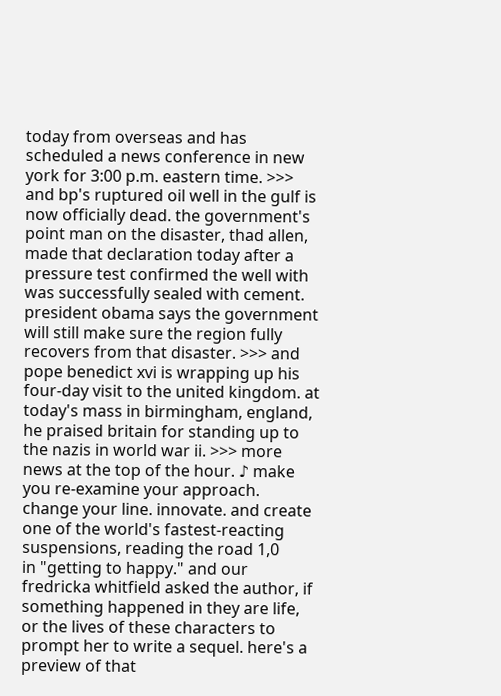today from overseas and has scheduled a news conference in new york for 3:00 p.m. eastern time. >>> and bp's ruptured oil well in the gulf is now officially dead. the government's point man on the disaster, thad allen, made that declaration today after a pressure test confirmed the well with was successfully sealed with cement. president obama says the government will still make sure the region fully recovers from that disaster. >>> and pope benedict xvi is wrapping up his four-day visit to the united kingdom. at today's mass in birmingham, england, he praised britain for standing up to the nazis in world war ii. >>> more news at the top of the hour. ♪ make you re-examine your approach. change your line. innovate. and create one of the world's fastest-reacting suspensions, reading the road 1,0
in "getting to happy." and our fredricka whitfield asked the author, if something happened in they are life, or the lives of these characters to prompt her to write a sequel. here's a preview of that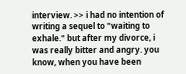interview. >> i had no intention of writing a sequel to "waiting to exhale." but after my divorce, i was really bitter and angry. you know, when you have been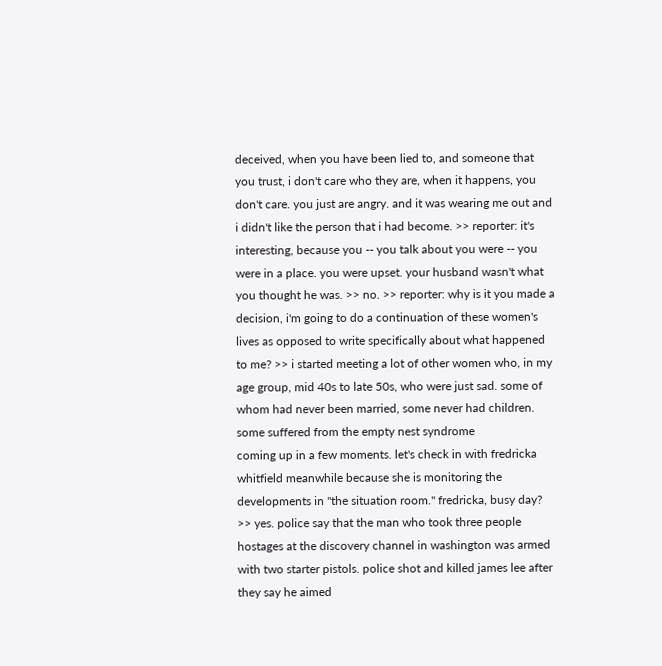deceived, when you have been lied to, and someone that you trust, i don't care who they are, when it happens, you don't care. you just are angry. and it was wearing me out and i didn't like the person that i had become. >> reporter: it's interesting, because you -- you talk about you were -- you were in a place. you were upset. your husband wasn't what you thought he was. >> no. >> reporter: why is it you made a decision, i'm going to do a continuation of these women's lives as opposed to write specifically about what happened to me? >> i started meeting a lot of other women who, in my age group, mid 40s to late 50s, who were just sad. some of whom had never been married, some never had children. some suffered from the empty nest syndrome
coming up in a few moments. let's check in with fredricka whitfield meanwhile because she is monitoring the developments in "the situation room." fredricka, busy day? >> yes. police say that the man who took three people hostages at the discovery channel in washington was armed with two starter pistols. police shot and killed james lee after they say he aimed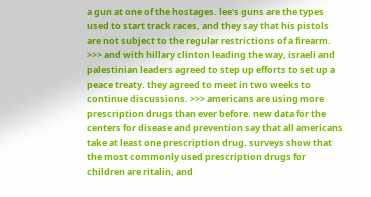a gun at one of the hostages. lee's guns are the types used to start track races, and they say that his pistols are not subject to the regular restrictions of a firearm. >>> and with hillary clinton leading the way, israeli and palestinian leaders agreed to step up efforts to set up a peace treaty. they agreed to meet in two weeks to continue discussions. >>> americans are using more prescription drugs than ever before. new data for the centers for disease and prevention say that all americans take at least one prescription drug. surveys show that the most commonly used prescription drugs for children are ritalin, and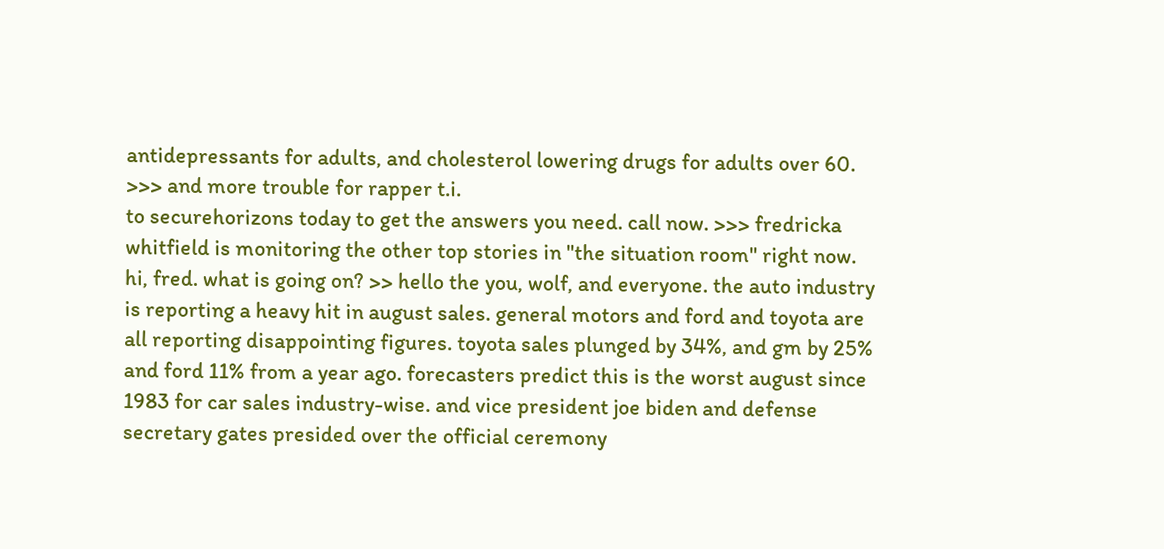antidepressants for adults, and cholesterol lowering drugs for adults over 60. >>> and more trouble for rapper t.i.
to securehorizons today to get the answers you need. call now. >>> fredricka whitfield is monitoring the other top stories in "the situation room" right now. hi, fred. what is going on? >> hello the you, wolf, and everyone. the auto industry is reporting a heavy hit in august sales. general motors and ford and toyota are all reporting disappointing figures. toyota sales plunged by 34%, and gm by 25% and ford 11% from a year ago. forecasters predict this is the worst august since 1983 for car sales industry-wise. and vice president joe biden and defense secretary gates presided over the official ceremony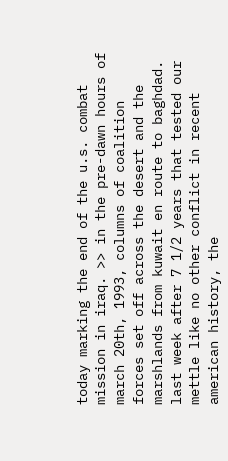today marking the end of the u.s. combat mission in iraq. >> in the pre-dawn hours of march 20th, 1993, columns of coalition forces set off across the desert and the marshlands from kuwait en route to baghdad. last week after 7 1/2 years that tested our mettle like no other conflict in recent american history, the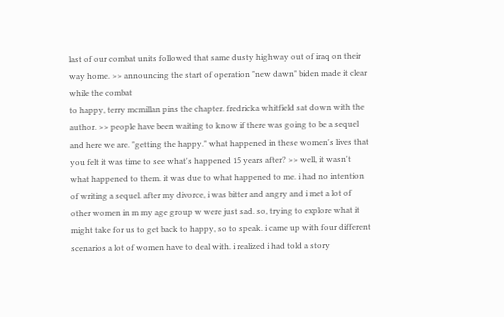last of our combat units followed that same dusty highway out of iraq on their way home. >> announcing the start of operation "new dawn" biden made it clear while the combat
to happy, terry mcmillan pins the chapter. fredricka whitfield sat down with the author. >> people have been waiting to know if there was going to be a sequel and here we are. "getting the happy." what happened in these women's lives that you felt it was time to see what's happened 15 years after? >> well, it wasn't what happened to them. it was due to what happened to me. i had no intention of writing a sequel. after my divorce, i was bitter and angry and i met a lot of other women in m my age group w were just sad. so, trying to explore what it might take for us to get back to happy, so to speak. i came up with four different scenarios a lot of women have to deal with. i realized i had told a story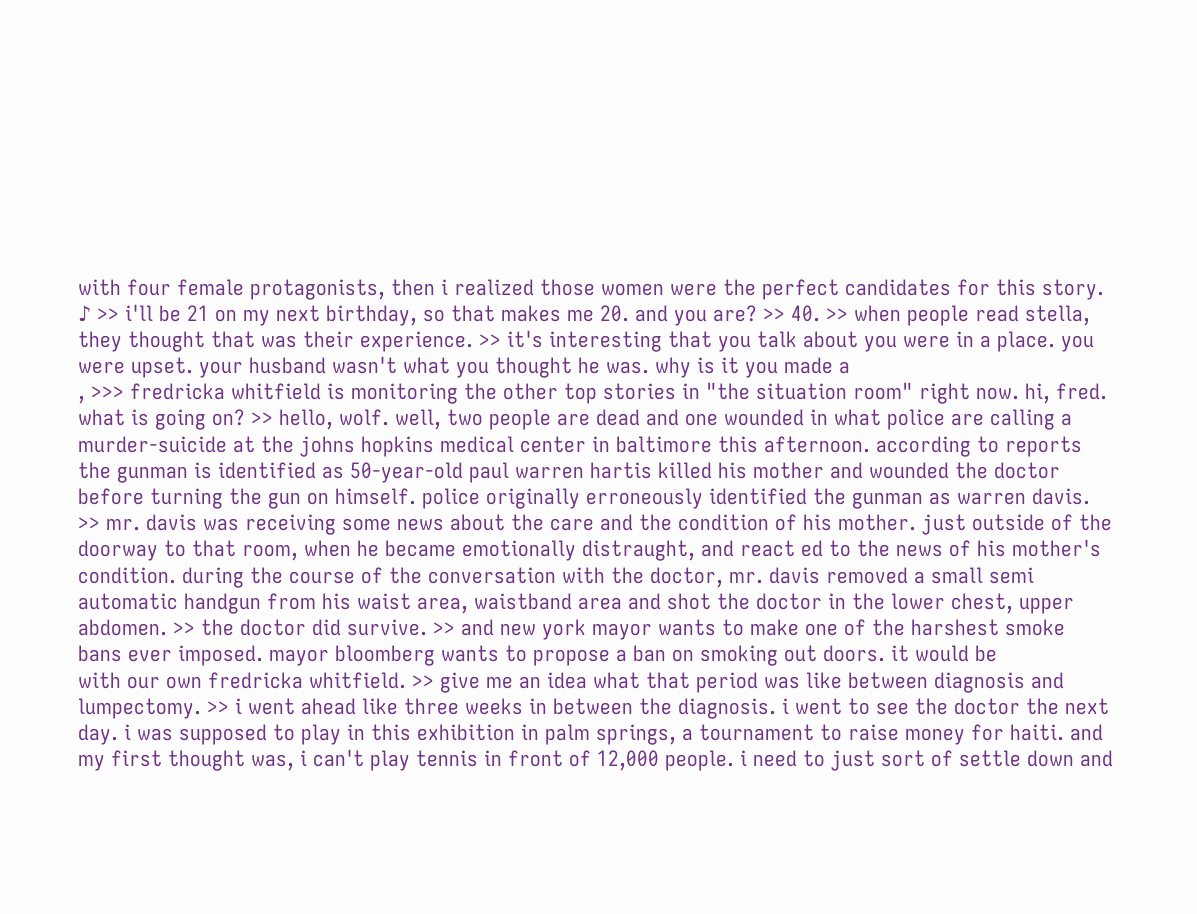with four female protagonists, then i realized those women were the perfect candidates for this story. ♪ >> i'll be 21 on my next birthday, so that makes me 20. and you are? >> 40. >> when people read stella, they thought that was their experience. >> it's interesting that you talk about you were in a place. you were upset. your husband wasn't what you thought he was. why is it you made a
, >>> fredricka whitfield is monitoring the other top stories in "the situation room" right now. hi, fred. what is going on? >> hello, wolf. well, two people are dead and one wounded in what police are calling a murder-suicide at the johns hopkins medical center in baltimore this afternoon. according to reports the gunman is identified as 50-year-old paul warren hartis killed his mother and wounded the doctor before turning the gun on himself. police originally erroneously identified the gunman as warren davis. >> mr. davis was receiving some news about the care and the condition of his mother. just outside of the doorway to that room, when he became emotionally distraught, and react ed to the news of his mother's condition. during the course of the conversation with the doctor, mr. davis removed a small semi automatic handgun from his waist area, waistband area and shot the doctor in the lower chest, upper abdomen. >> the doctor did survive. >> and new york mayor wants to make one of the harshest smoke bans ever imposed. mayor bloomberg wants to propose a ban on smoking out doors. it would be
with our own fredricka whitfield. >> give me an idea what that period was like between diagnosis and lumpectomy. >> i went ahead like three weeks in between the diagnosis. i went to see the doctor the next day. i was supposed to play in this exhibition in palm springs, a tournament to raise money for haiti. and my first thought was, i can't play tennis in front of 12,000 people. i need to just sort of settle down and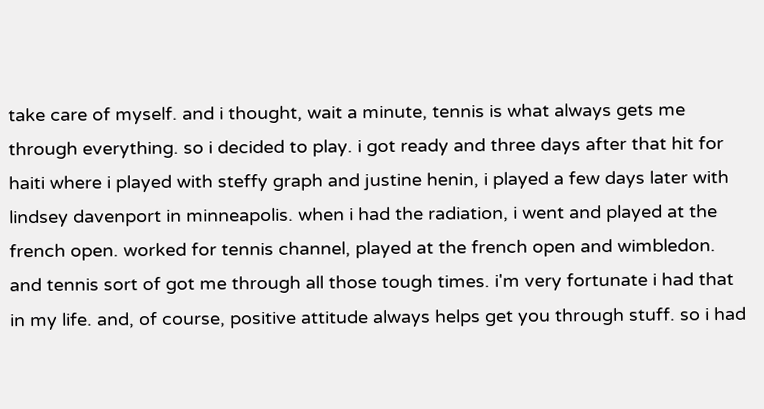take care of myself. and i thought, wait a minute, tennis is what always gets me through everything. so i decided to play. i got ready and three days after that hit for haiti where i played with steffy graph and justine henin, i played a few days later with lindsey davenport in minneapolis. when i had the radiation, i went and played at the french open. worked for tennis channel, played at the french open and wimbledon. and tennis sort of got me through all those tough times. i'm very fortunate i had that in my life. and, of course, positive attitude always helps get you through stuff. so i had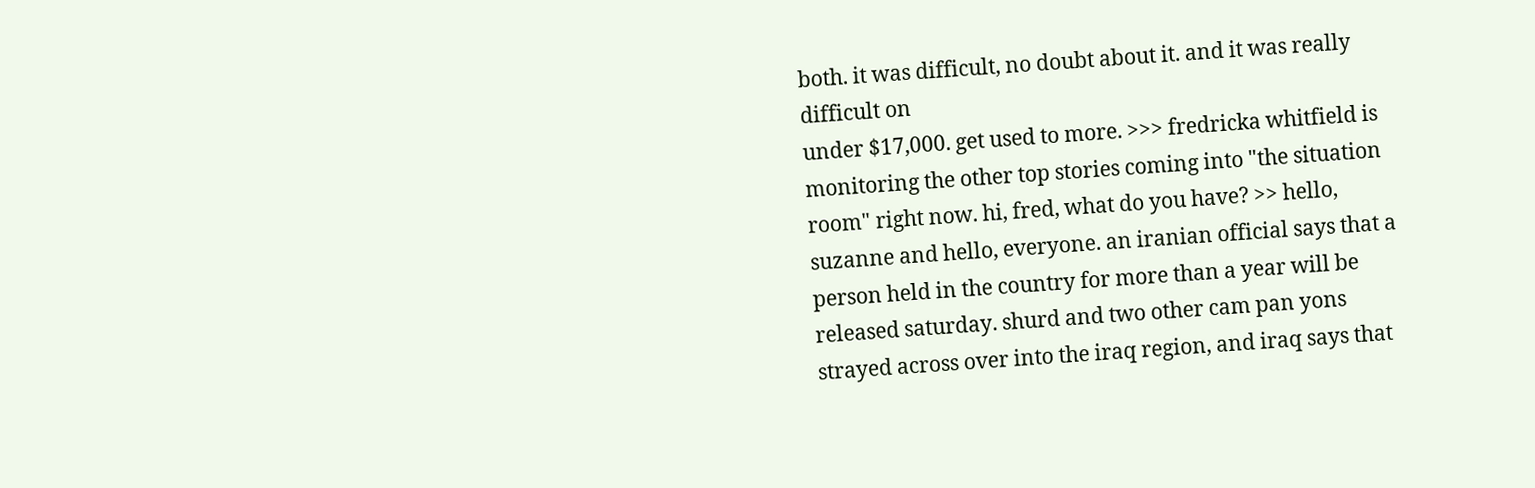both. it was difficult, no doubt about it. and it was really difficult on
under $17,000. get used to more. >>> fredricka whitfield is monitoring the other top stories coming into "the situation room" right now. hi, fred, what do you have? >> hello, suzanne and hello, everyone. an iranian official says that a person held in the country for more than a year will be released saturday. shurd and two other cam pan yons strayed across over into the iraq region, and iraq says that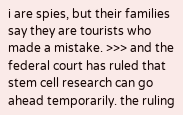i are spies, but their families say they are tourists who made a mistake. >>> and the federal court has ruled that stem cell research can go ahead temporarily. the ruling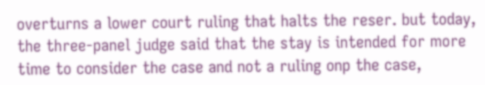overturns a lower court ruling that halts the reser. but today, the three-panel judge said that the stay is intended for more time to consider the case and not a ruling onp the case,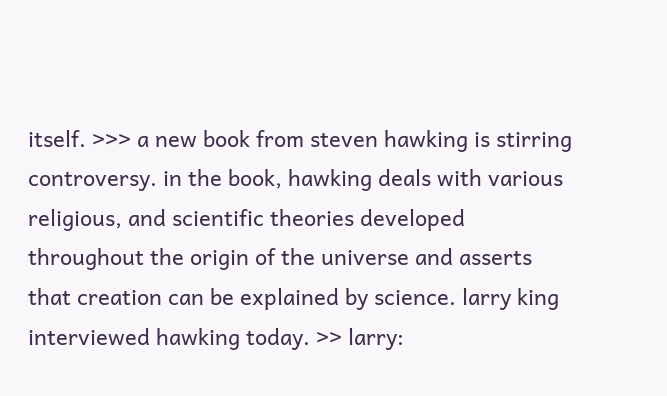itself. >>> a new book from steven hawking is stirring controversy. in the book, hawking deals with various religious, and scientific theories developed throughout the origin of the universe and asserts that creation can be explained by science. larry king interviewed hawking today. >> larry: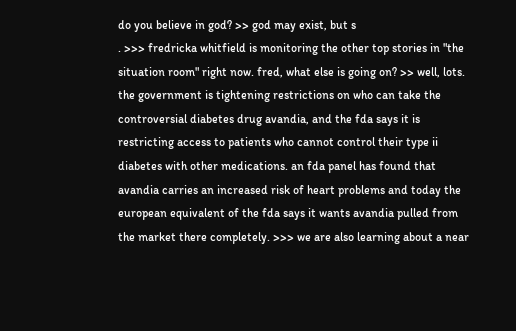do you believe in god? >> god may exist, but s
. >>> fredricka whitfield is monitoring the other top stories in "the situation room" right now. fred, what else is going on? >> well, lots. the government is tightening restrictions on who can take the controversial diabetes drug avandia, and the fda says it is restricting access to patients who cannot control their type ii diabetes with other medications. an fda panel has found that avandia carries an increased risk of heart problems and today the european equivalent of the fda says it wants avandia pulled from the market there completely. >>> we are also learning about a near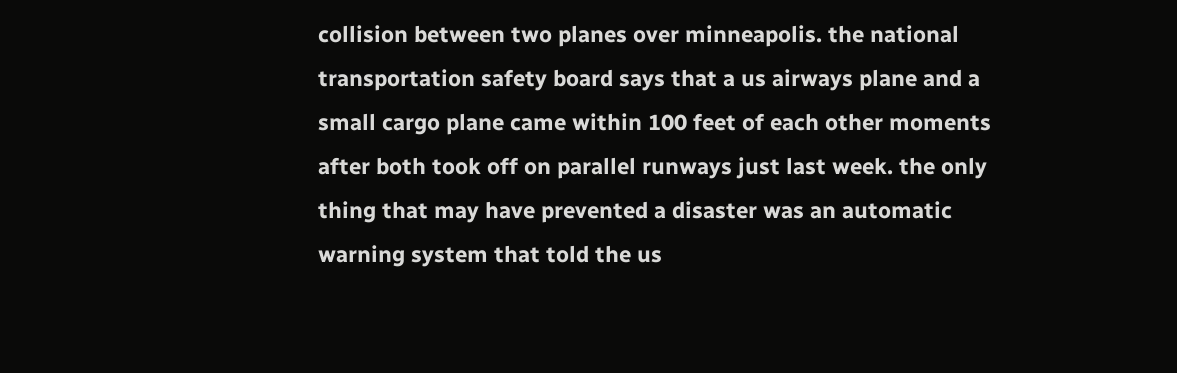collision between two planes over minneapolis. the national transportation safety board says that a us airways plane and a small cargo plane came within 100 feet of each other moments after both took off on parallel runways just last week. the only thing that may have prevented a disaster was an automatic warning system that told the us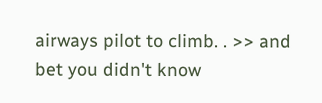airways pilot to climb. . >> and bet you didn't know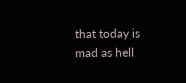that today is mad as hell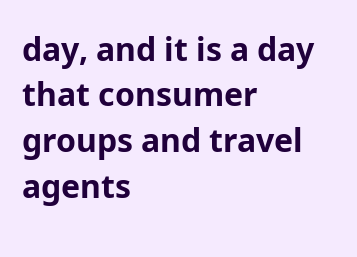day, and it is a day that consumer groups and travel agents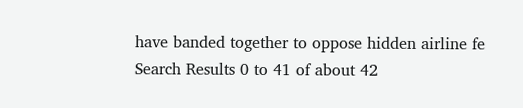have banded together to oppose hidden airline fe
Search Results 0 to 41 of about 42